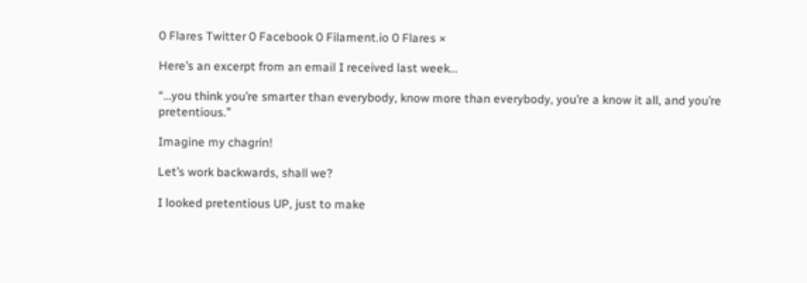0 Flares Twitter 0 Facebook 0 Filament.io 0 Flares ×

Here’s an excerpt from an email I received last week…

“…you think you’re smarter than everybody, know more than everybody, you’re a know it all, and you’re pretentious.”

Imagine my chagrin!

Let’s work backwards, shall we?

I looked pretentious UP, just to make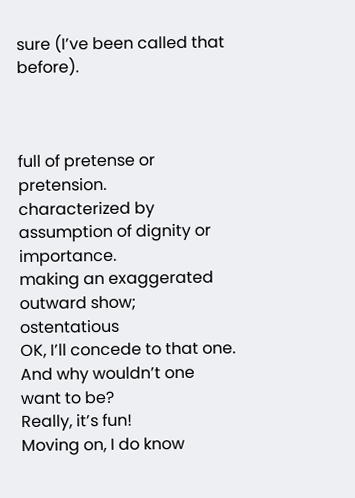sure (I’ve been called that before).



full of pretense or pretension.
characterized by assumption of dignity or importance.
making an exaggerated outward show; ostentatious
OK, I’ll concede to that one.  And why wouldn’t one want to be?
Really, it’s fun!
Moving on, I do know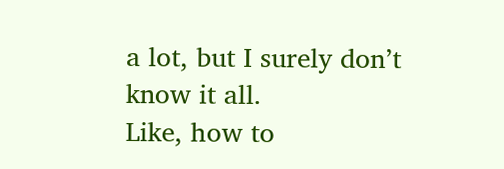a lot, but I surely don’t know it all.
Like, how to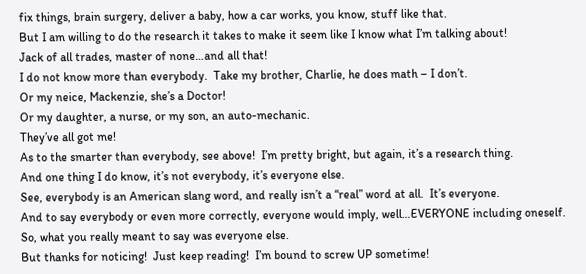fix things, brain surgery, deliver a baby, how a car works, you know, stuff like that.
But I am willing to do the research it takes to make it seem like I know what I’m talking about!
Jack of all trades, master of none…and all that!
I do not know more than everybody.  Take my brother, Charlie, he does math – I don’t.
Or my neice, Mackenzie, she’s a Doctor!
Or my daughter, a nurse, or my son, an auto-mechanic.
They’ve all got me!
As to the smarter than everybody, see above!  I’m pretty bright, but again, it’s a research thing.
And one thing I do know, it’s not everybody, it’s everyone else.
See, everybody is an American slang word, and really isn’t a “real” word at all.  It’s everyone.
And to say everybody or even more correctly, everyone would imply, well…EVERYONE including oneself.
So, what you really meant to say was everyone else.
But thanks for noticing!  Just keep reading!  I’m bound to screw UP sometime!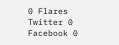0 Flares Twitter 0 Facebook 0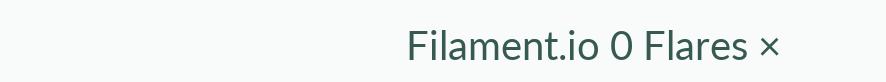Filament.io 0 Flares ×